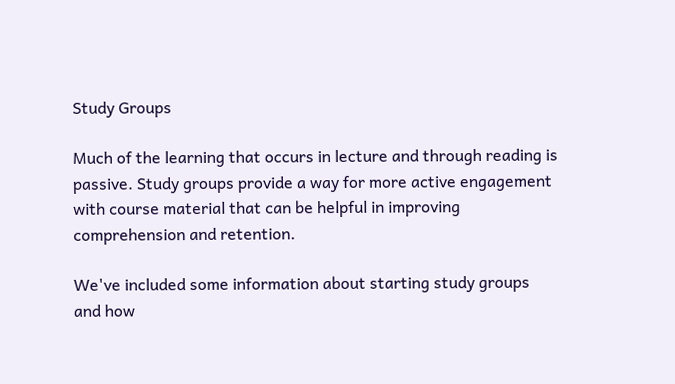Study Groups

Much of the learning that occurs in lecture and through reading is passive. Study groups provide a way for more active engagement with course material that can be helpful in improving comprehension and retention.

We've included some information about starting study groups and how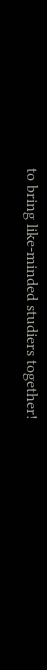to bring like-minded studiers together!